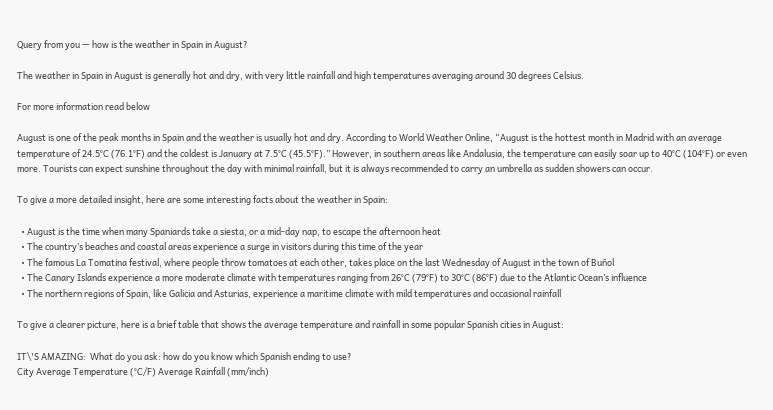Query from you — how is the weather in Spain in August?

The weather in Spain in August is generally hot and dry, with very little rainfall and high temperatures averaging around 30 degrees Celsius.

For more information read below

August is one of the peak months in Spain and the weather is usually hot and dry. According to World Weather Online, “August is the hottest month in Madrid with an average temperature of 24.5°C (76.1°F) and the coldest is January at 7.5°C (45.5°F).” However, in southern areas like Andalusia, the temperature can easily soar up to 40°C (104°F) or even more. Tourists can expect sunshine throughout the day with minimal rainfall, but it is always recommended to carry an umbrella as sudden showers can occur.

To give a more detailed insight, here are some interesting facts about the weather in Spain:

  • August is the time when many Spaniards take a siesta, or a mid-day nap, to escape the afternoon heat
  • The country’s beaches and coastal areas experience a surge in visitors during this time of the year
  • The famous La Tomatina festival, where people throw tomatoes at each other, takes place on the last Wednesday of August in the town of Buñol
  • The Canary Islands experience a more moderate climate with temperatures ranging from 26°C (79°F) to 30°C (86°F) due to the Atlantic Ocean’s influence
  • The northern regions of Spain, like Galicia and Asturias, experience a maritime climate with mild temperatures and occasional rainfall

To give a clearer picture, here is a brief table that shows the average temperature and rainfall in some popular Spanish cities in August:

IT\'S AMAZING:  What do you ask: how do you know which Spanish ending to use?
City Average Temperature (°C/F) Average Rainfall (mm/inch)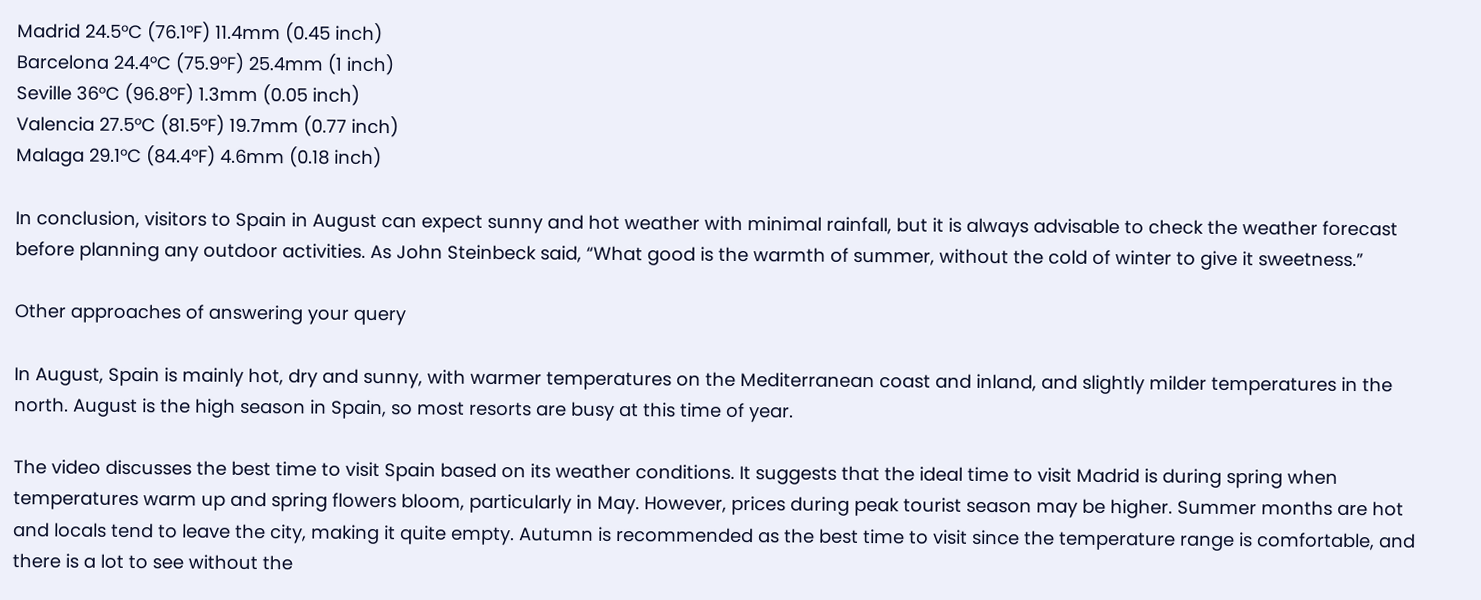Madrid 24.5°C (76.1°F) 11.4mm (0.45 inch)
Barcelona 24.4°C (75.9°F) 25.4mm (1 inch)
Seville 36°C (96.8°F) 1.3mm (0.05 inch)
Valencia 27.5°C (81.5°F) 19.7mm (0.77 inch)
Malaga 29.1°C (84.4°F) 4.6mm (0.18 inch)

In conclusion, visitors to Spain in August can expect sunny and hot weather with minimal rainfall, but it is always advisable to check the weather forecast before planning any outdoor activities. As John Steinbeck said, “What good is the warmth of summer, without the cold of winter to give it sweetness.”

Other approaches of answering your query

In August, Spain is mainly hot, dry and sunny, with warmer temperatures on the Mediterranean coast and inland, and slightly milder temperatures in the north. August is the high season in Spain, so most resorts are busy at this time of year.

The video discusses the best time to visit Spain based on its weather conditions. It suggests that the ideal time to visit Madrid is during spring when temperatures warm up and spring flowers bloom, particularly in May. However, prices during peak tourist season may be higher. Summer months are hot and locals tend to leave the city, making it quite empty. Autumn is recommended as the best time to visit since the temperature range is comfortable, and there is a lot to see without the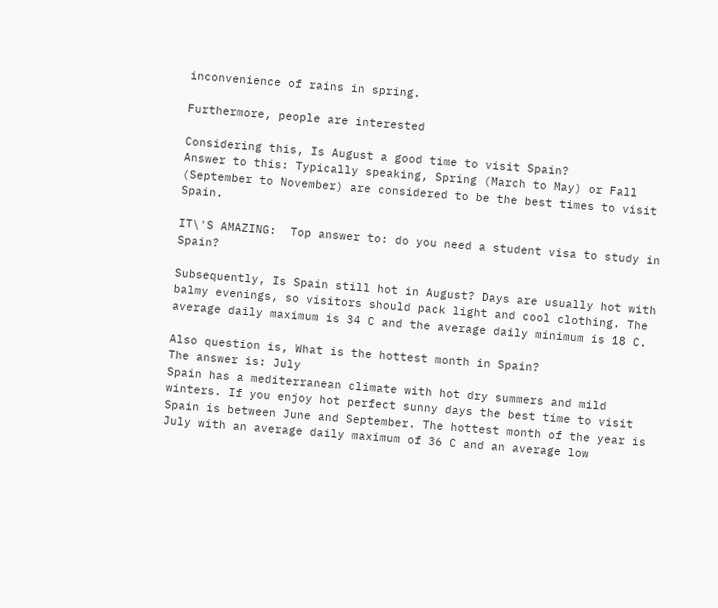inconvenience of rains in spring.

Furthermore, people are interested

Considering this, Is August a good time to visit Spain?
Answer to this: Typically speaking, Spring (March to May) or Fall (September to November) are considered to be the best times to visit Spain.

IT\'S AMAZING:  Top answer to: do you need a student visa to study in Spain?

Subsequently, Is Spain still hot in August? Days are usually hot with balmy evenings, so visitors should pack light and cool clothing. The average daily maximum is 34 C and the average daily minimum is 18 C.

Also question is, What is the hottest month in Spain?
The answer is: July
Spain has a mediterranean climate with hot dry summers and mild winters. If you enjoy hot perfect sunny days the best time to visit Spain is between June and September. The hottest month of the year is July with an average daily maximum of 36 C and an average low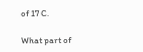of 17 C.

What part of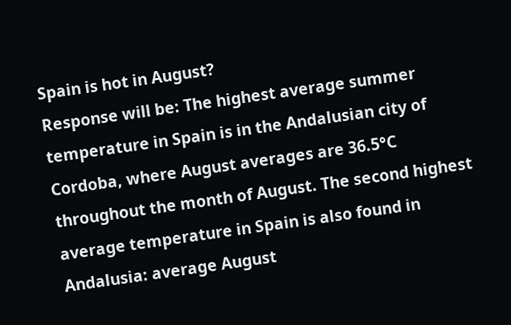Spain is hot in August?
Response will be: The highest average summer temperature in Spain is in the Andalusian city of Cordoba, where August averages are 36.5°C throughout the month of August. The second highest average temperature in Spain is also found in Andalusia: average August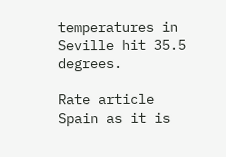temperatures in Seville hit 35.5 degrees.

Rate article
Spain as it is